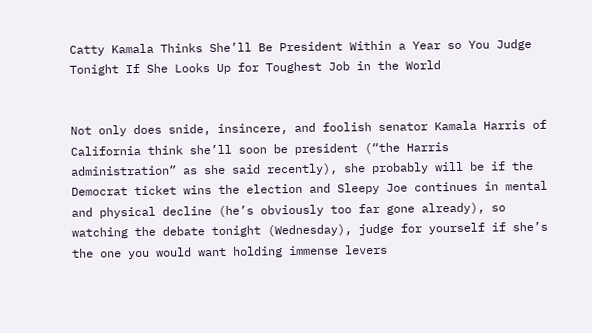Catty Kamala Thinks She’ll Be President Within a Year so You Judge Tonight If She Looks Up for Toughest Job in the World


Not only does snide, insincere, and foolish senator Kamala Harris of California think she’ll soon be president (“the Harris administration” as she said recently), she probably will be if the Democrat ticket wins the election and Sleepy Joe continues in mental and physical decline (he’s obviously too far gone already), so watching the debate tonight (Wednesday), judge for yourself if she’s the one you would want holding immense levers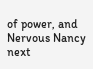of power, and Nervous Nancy next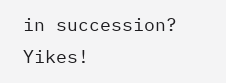in succession? Yikes!